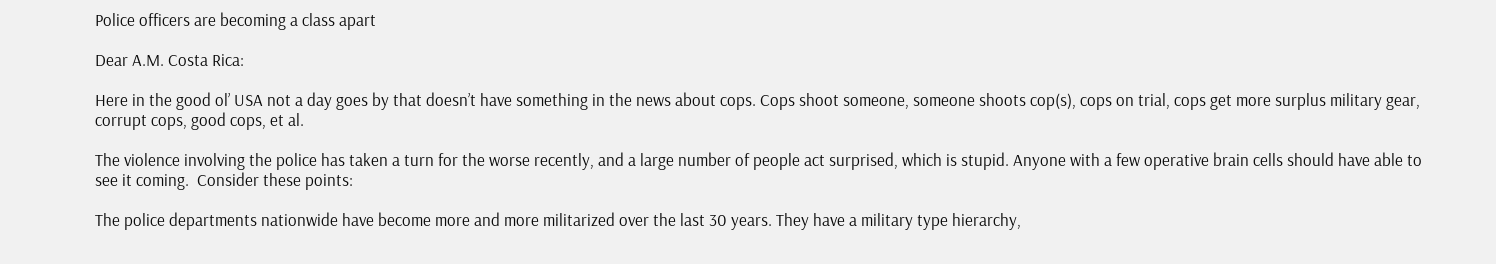Police officers are becoming a class apart

Dear A.M. Costa Rica:

Here in the good ol’ USA not a day goes by that doesn’t have something in the news about cops. Cops shoot someone, someone shoots cop(s), cops on trial, cops get more surplus military gear, corrupt cops, good cops, et al.

The violence involving the police has taken a turn for the worse recently, and a large number of people act surprised, which is stupid. Anyone with a few operative brain cells should have able to see it coming.  Consider these points:

The police departments nationwide have become more and more militarized over the last 30 years. They have a military type hierarchy,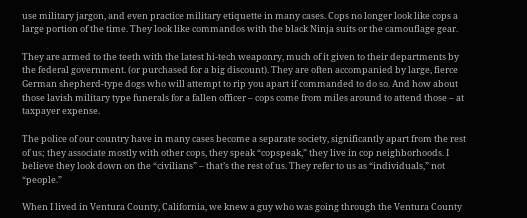use military jargon, and even practice military etiquette in many cases. Cops no longer look like cops a large portion of the time. They look like commandos with the black Ninja suits or the camouflage gear.

They are armed to the teeth with the latest hi-tech weaponry, much of it given to their departments by the federal government. (or purchased for a big discount). They are often accompanied by large, fierce German shepherd-type dogs who will attempt to rip you apart if commanded to do so. And how about those lavish military type funerals for a fallen officer – cops come from miles around to attend those – at taxpayer expense.

The police of our country have in many cases become a separate society, significantly apart from the rest of us; they associate mostly with other cops, they speak “copspeak,” they live in cop neighborhoods. I believe they look down on the “civilians” – that’s the rest of us. They refer to us as “individuals,” not “people.”

When I lived in Ventura County, California, we knew a guy who was going through the Ventura County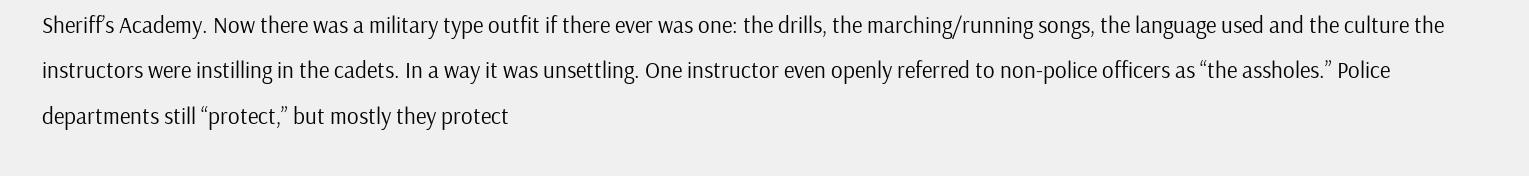Sheriff’s Academy. Now there was a military type outfit if there ever was one: the drills, the marching/running songs, the language used and the culture the instructors were instilling in the cadets. In a way it was unsettling. One instructor even openly referred to non-police officers as “the assholes.” Police departments still “protect,” but mostly they protect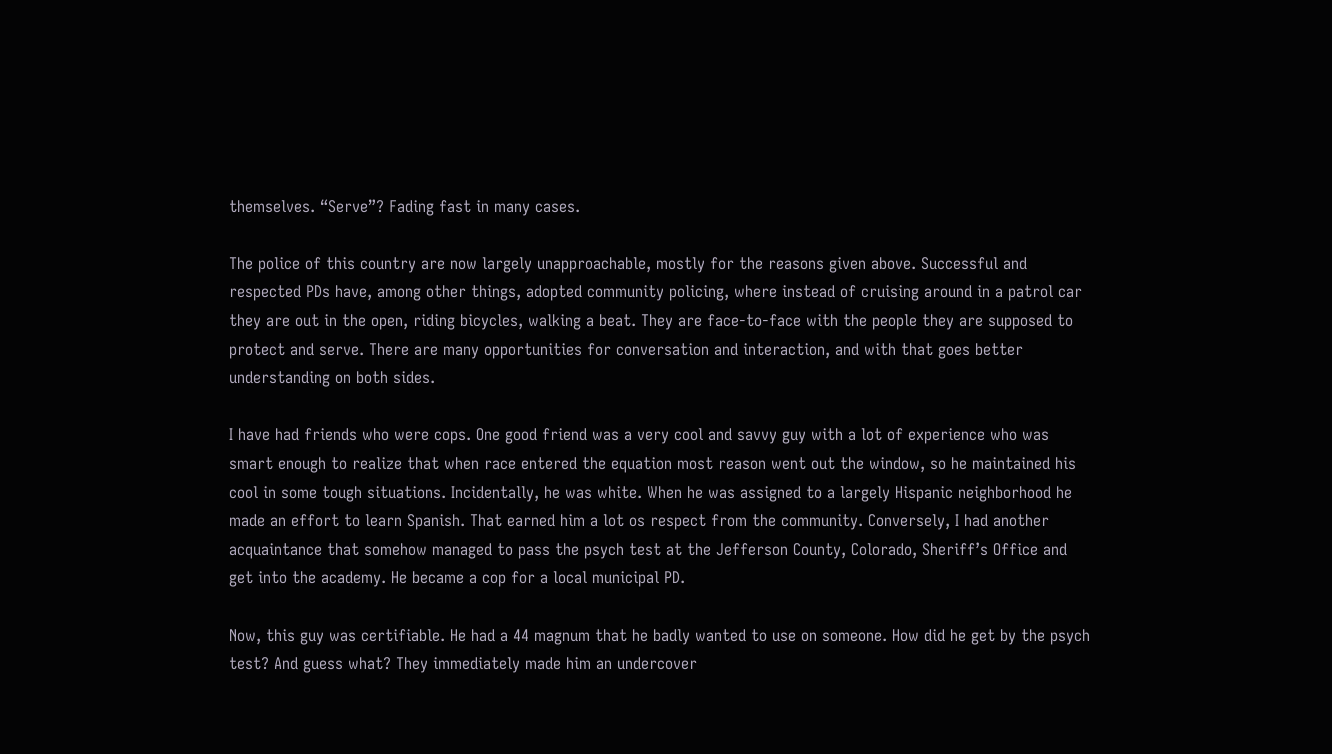themselves. “Serve”? Fading fast in many cases.

The police of this country are now largely unapproachable, mostly for the reasons given above. Successful and respected PDs have, among other things, adopted community policing, where instead of cruising around in a patrol car they are out in the open, riding bicycles, walking a beat. They are face-to-face with the people they are supposed to protect and serve. There are many opportunities for conversation and interaction, and with that goes better understanding on both sides.

I have had friends who were cops. One good friend was a very cool and savvy guy with a lot of experience who was smart enough to realize that when race entered the equation most reason went out the window, so he maintained his cool in some tough situations. Incidentally, he was white. When he was assigned to a largely Hispanic neighborhood he made an effort to learn Spanish. That earned him a lot os respect from the community. Conversely, I had another acquaintance that somehow managed to pass the psych test at the Jefferson County, Colorado, Sheriff’s Office and get into the academy. He became a cop for a local municipal PD.

Now, this guy was certifiable. He had a 44 magnum that he badly wanted to use on someone. How did he get by the psych test? And guess what? They immediately made him an undercover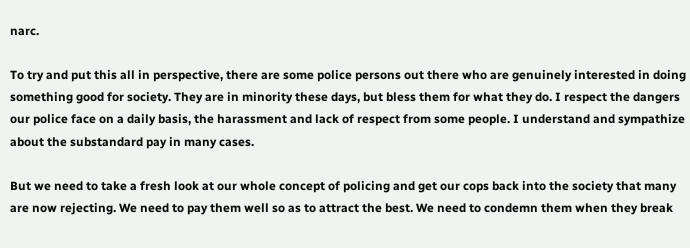narc.

To try and put this all in perspective, there are some police persons out there who are genuinely interested in doing something good for society. They are in minority these days, but bless them for what they do. I respect the dangers our police face on a daily basis, the harassment and lack of respect from some people. I understand and sympathize about the substandard pay in many cases.

But we need to take a fresh look at our whole concept of policing and get our cops back into the society that many are now rejecting. We need to pay them well so as to attract the best. We need to condemn them when they break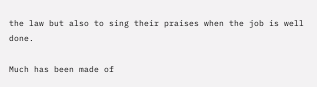the law but also to sing their praises when the job is well done.

Much has been made of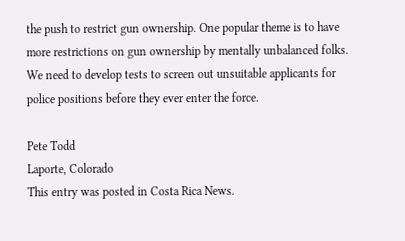the push to restrict gun ownership. One popular theme is to have more restrictions on gun ownership by mentally unbalanced folks. We need to develop tests to screen out unsuitable applicants for police positions before they ever enter the force.

Pete Todd
Laporte, Colorado
This entry was posted in Costa Rica News.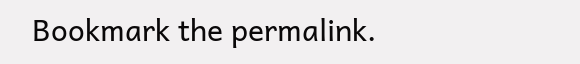Bookmark the permalink.